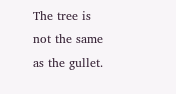The tree is not the same as the gullet.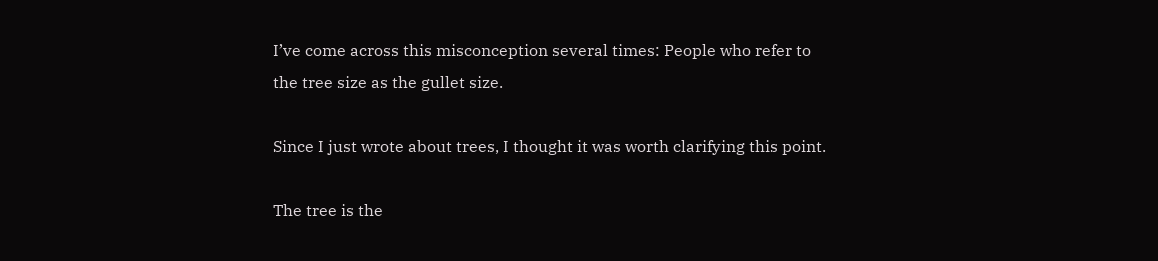I’ve come across this misconception several times: People who refer to the tree size as the gullet size.

Since I just wrote about trees, I thought it was worth clarifying this point.

The tree is the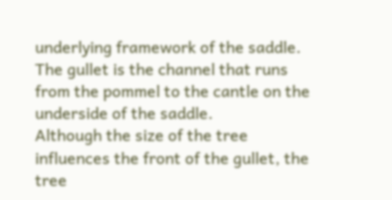underlying framework of the saddle.
The gullet is the channel that runs from the pommel to the cantle on the underside of the saddle.
Although the size of the tree influences the front of the gullet, the tree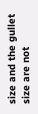size and the gullet size are not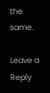the same.

Leave a Reply